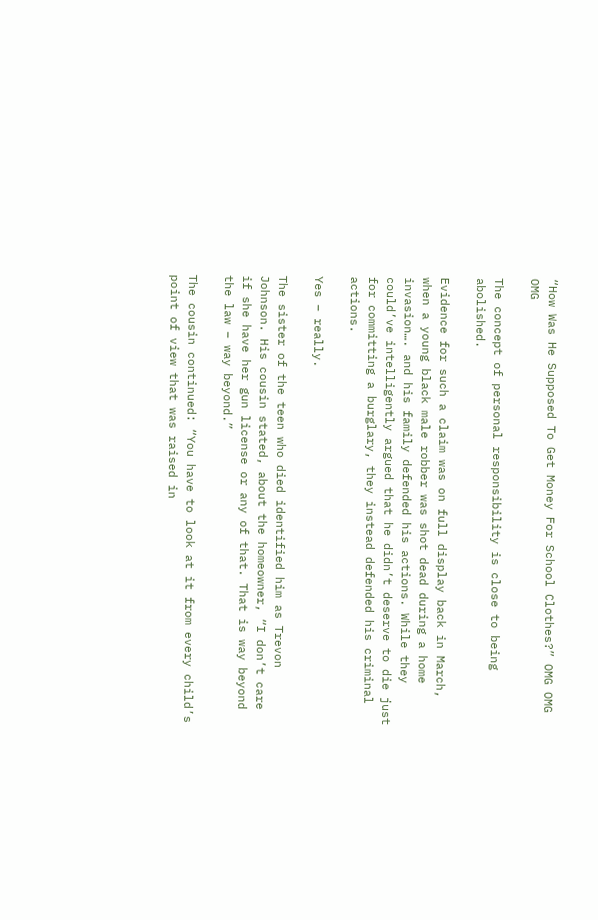“How Was He Supposed To Get Money For School Clothes?” OMG OMG OMG

The concept of personal responsibility is close to being abolished.

Evidence for such a claim was on full display back in March, when a young black male robber was shot dead during a home invasion…. and his family defended his actions. While they could’ve intelligently argued that he didn’t deserve to die just for committing a burglary, they instead defended his criminal actions.

Yes – really.

The sister of the teen who died identified him as Trevon Johnson. His cousin stated, about the homeowner, “I don’t care if she have her gun license or any of that. That is way beyond the law – way beyond.”

The cousin continued: “You have to look at it from every child’s point of view that was raised in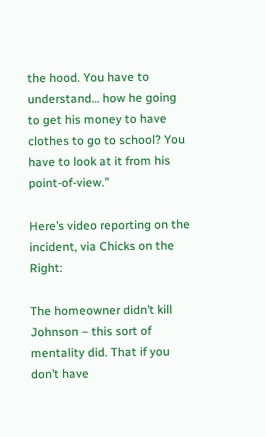the hood. You have to understand… how he going to get his money to have clothes to go to school? You have to look at it from his point-of-view.”

Here’s video reporting on the incident, via Chicks on the Right:

The homeowner didn’t kill Johnson – this sort of mentality did. That if you don’t have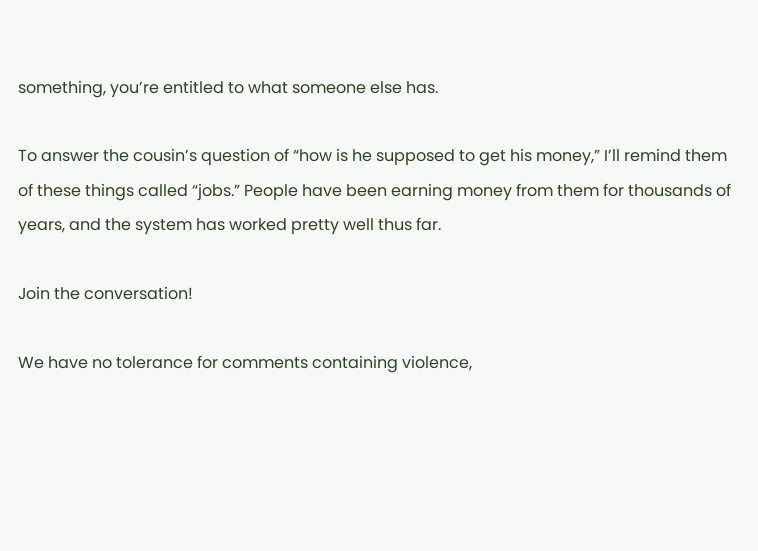something, you’re entitled to what someone else has.

To answer the cousin’s question of “how is he supposed to get his money,” I’ll remind them of these things called “jobs.” People have been earning money from them for thousands of years, and the system has worked pretty well thus far.

Join the conversation!

We have no tolerance for comments containing violence,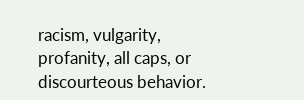racism, vulgarity, profanity, all caps, or discourteous behavior.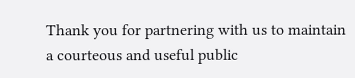Thank you for partnering with us to maintain a courteous and useful public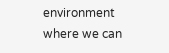environment where we can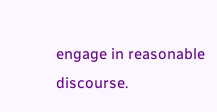engage in reasonable discourse.